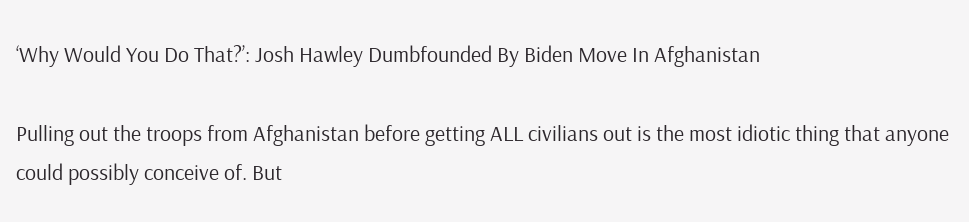‘Why Would You Do That?’: Josh Hawley Dumbfounded By Biden Move In Afghanistan

Pulling out the troops from Afghanistan before getting ALL civilians out is the most idiotic thing that anyone could possibly conceive of. But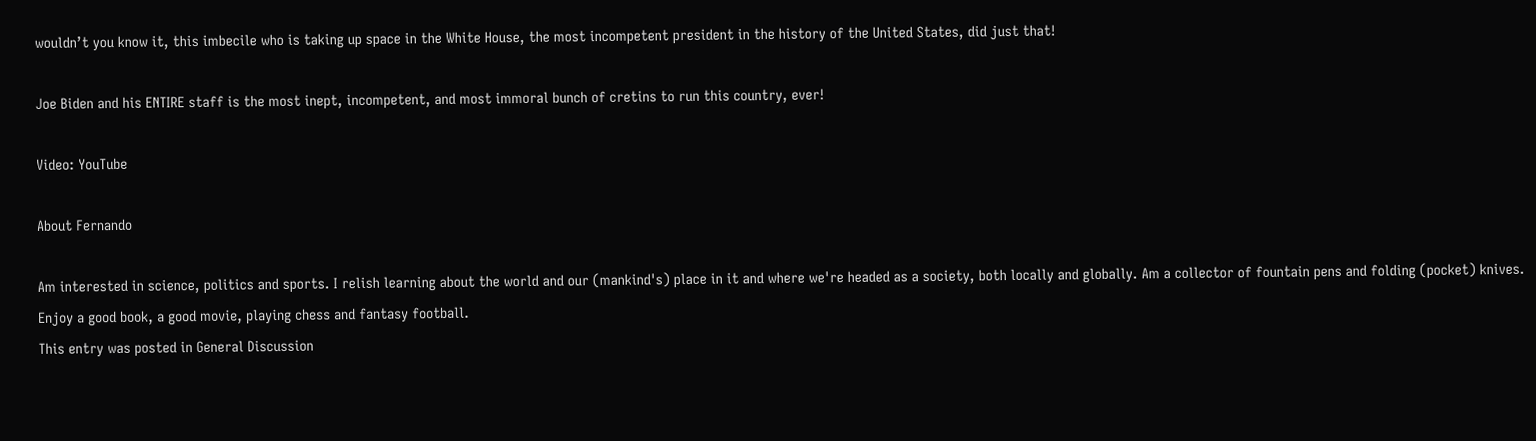wouldn’t you know it, this imbecile who is taking up space in the White House, the most incompetent president in the history of the United States, did just that!

Joe Biden and his ENTIRE staff is the most inept, incompetent, and most immoral bunch of cretins to run this country, ever!

Video: YouTube

About Fernando

Am interested in science, politics and sports. I relish learning about the world and our (mankind's) place in it and where we're headed as a society, both locally and globally. Am a collector of fountain pens and folding (pocket) knives. Enjoy a good book, a good movie, playing chess and fantasy football.
This entry was posted in General Discussion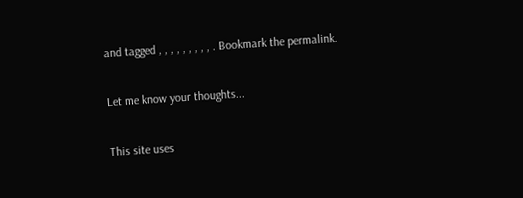and tagged , , , , , , , , , . Bookmark the permalink.

Let me know your thoughts...

This site uses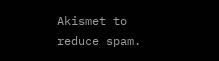Akismet to reduce spam.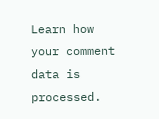Learn how your comment data is processed.